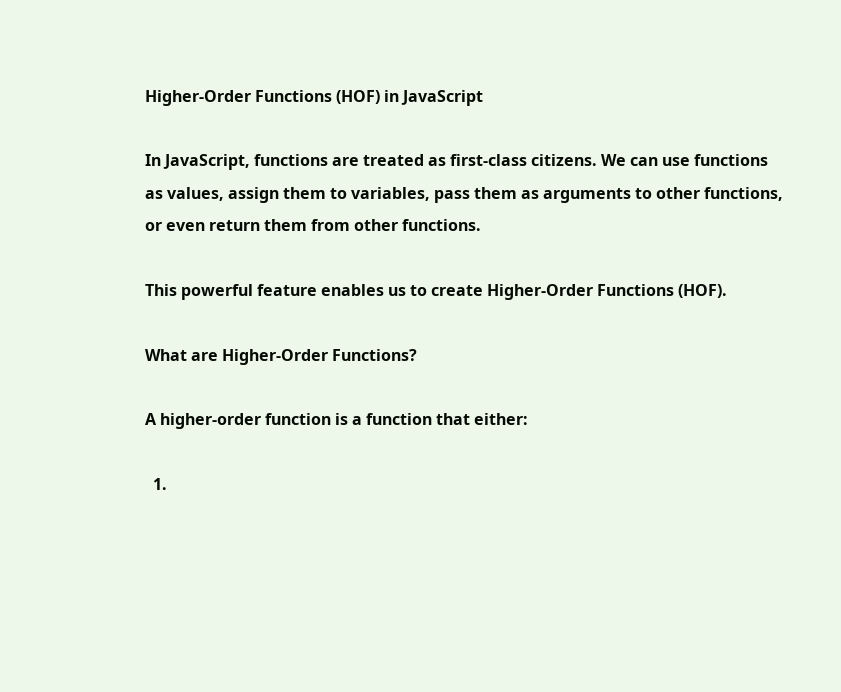Higher-Order Functions (HOF) in JavaScript

In JavaScript, functions are treated as first-class citizens. We can use functions as values, assign them to variables, pass them as arguments to other functions, or even return them from other functions.

This powerful feature enables us to create Higher-Order Functions (HOF).

What are Higher-Order Functions?

A higher-order function is a function that either:

  1.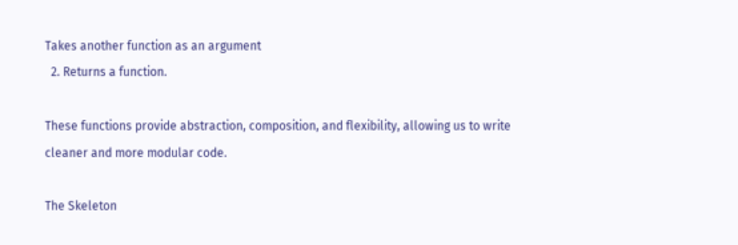Takes another function as an argument
  2. Returns a function.

These functions provide abstraction, composition, and flexibility, allowing us to write cleaner and more modular code.

The Skeleton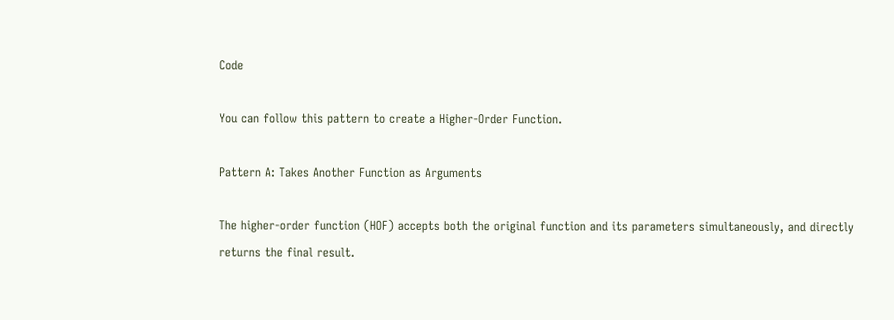Code

You can follow this pattern to create a Higher-Order Function.

Pattern A: Takes Another Function as Arguments

The higher-order function (HOF) accepts both the original function and its parameters simultaneously, and directly returns the final result.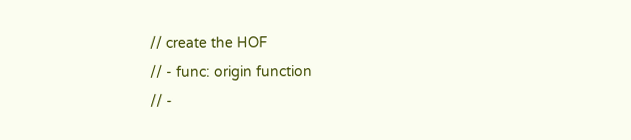// create the HOF
// - func: origin function
// -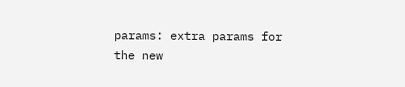params: extra params for the new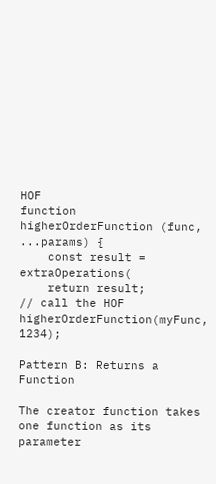HOF
function higherOrderFunction (func, ...params) {
    const result = extraOperations(
    return result;
// call the HOF
higherOrderFunction(myFunc, 1234);

Pattern B: Returns a Function

The creator function takes one function as its parameter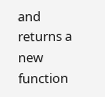and returns a new function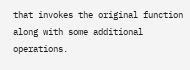that invokes the original function along with some additional operations.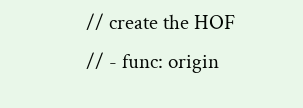// create the HOF
// - func: origin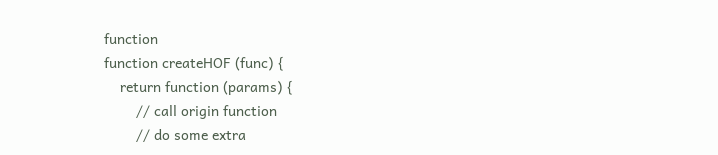function
function createHOF (func) {
    return function (params) {
        // call origin function
        // do some extra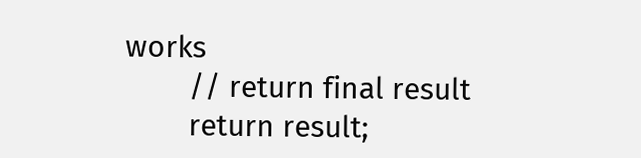works
        // return final result
        return result;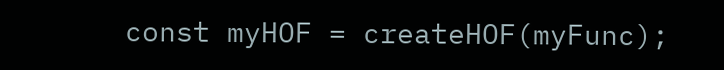const myHOF = createHOF(myFunc);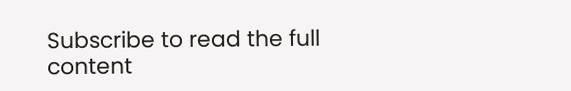Subscribe to read the full content